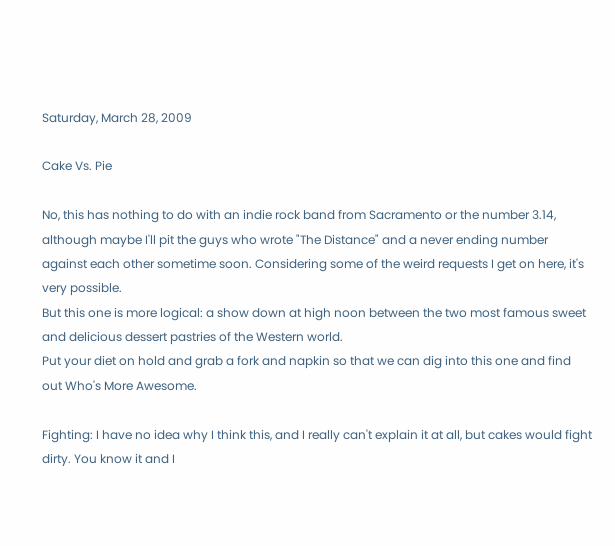Saturday, March 28, 2009

Cake Vs. Pie

No, this has nothing to do with an indie rock band from Sacramento or the number 3.14, although maybe I'll pit the guys who wrote "The Distance" and a never ending number against each other sometime soon. Considering some of the weird requests I get on here, it's very possible.
But this one is more logical: a show down at high noon between the two most famous sweet and delicious dessert pastries of the Western world.
Put your diet on hold and grab a fork and napkin so that we can dig into this one and find out Who's More Awesome.

Fighting: I have no idea why I think this, and I really can't explain it at all, but cakes would fight dirty. You know it and I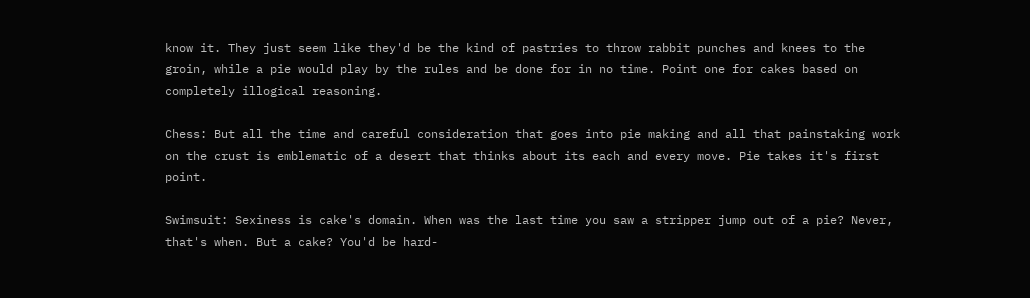know it. They just seem like they'd be the kind of pastries to throw rabbit punches and knees to the groin, while a pie would play by the rules and be done for in no time. Point one for cakes based on completely illogical reasoning.

Chess: But all the time and careful consideration that goes into pie making and all that painstaking work on the crust is emblematic of a desert that thinks about its each and every move. Pie takes it's first point.

Swimsuit: Sexiness is cake's domain. When was the last time you saw a stripper jump out of a pie? Never, that's when. But a cake? You'd be hard-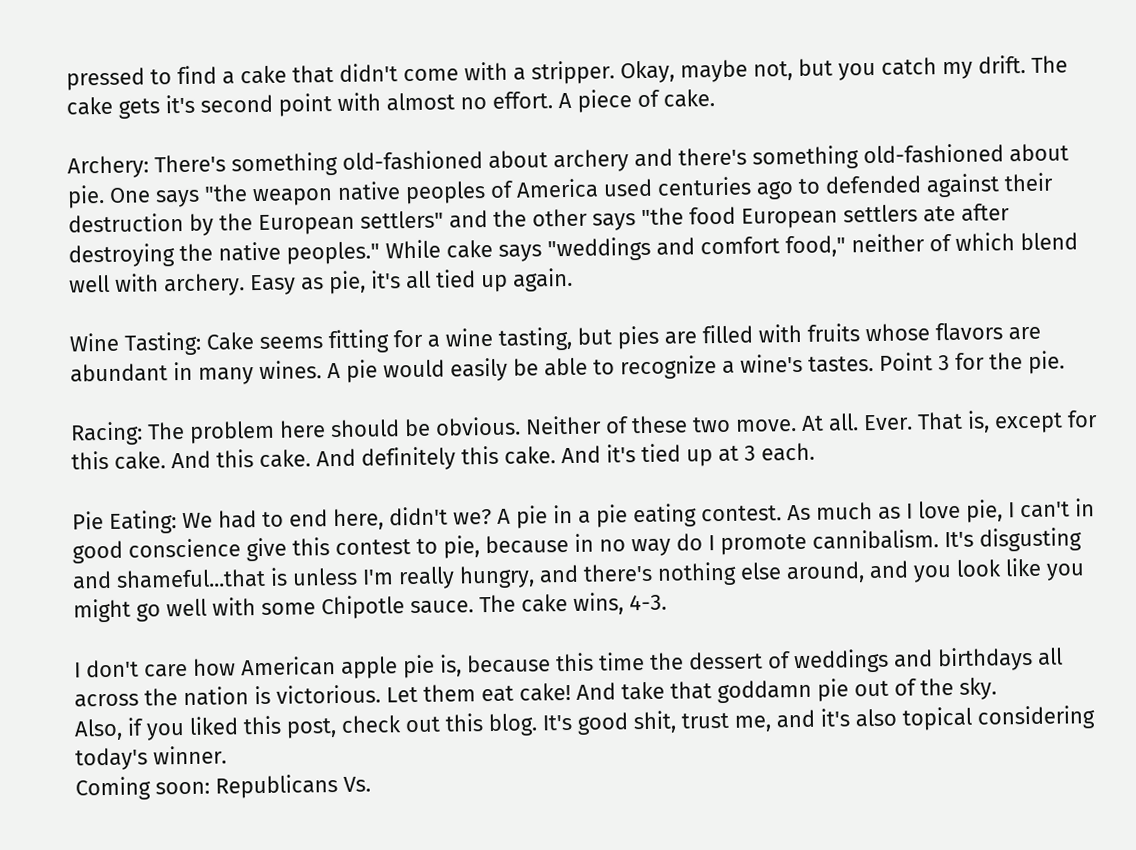pressed to find a cake that didn't come with a stripper. Okay, maybe not, but you catch my drift. The cake gets it's second point with almost no effort. A piece of cake.

Archery: There's something old-fashioned about archery and there's something old-fashioned about pie. One says "the weapon native peoples of America used centuries ago to defended against their destruction by the European settlers" and the other says "the food European settlers ate after destroying the native peoples." While cake says "weddings and comfort food," neither of which blend well with archery. Easy as pie, it's all tied up again.

Wine Tasting: Cake seems fitting for a wine tasting, but pies are filled with fruits whose flavors are abundant in many wines. A pie would easily be able to recognize a wine's tastes. Point 3 for the pie.

Racing: The problem here should be obvious. Neither of these two move. At all. Ever. That is, except for this cake. And this cake. And definitely this cake. And it's tied up at 3 each.

Pie Eating: We had to end here, didn't we? A pie in a pie eating contest. As much as I love pie, I can't in good conscience give this contest to pie, because in no way do I promote cannibalism. It's disgusting and shameful...that is unless I'm really hungry, and there's nothing else around, and you look like you might go well with some Chipotle sauce. The cake wins, 4-3.

I don't care how American apple pie is, because this time the dessert of weddings and birthdays all across the nation is victorious. Let them eat cake! And take that goddamn pie out of the sky.
Also, if you liked this post, check out this blog. It's good shit, trust me, and it's also topical considering today's winner.
Coming soon: Republicans Vs.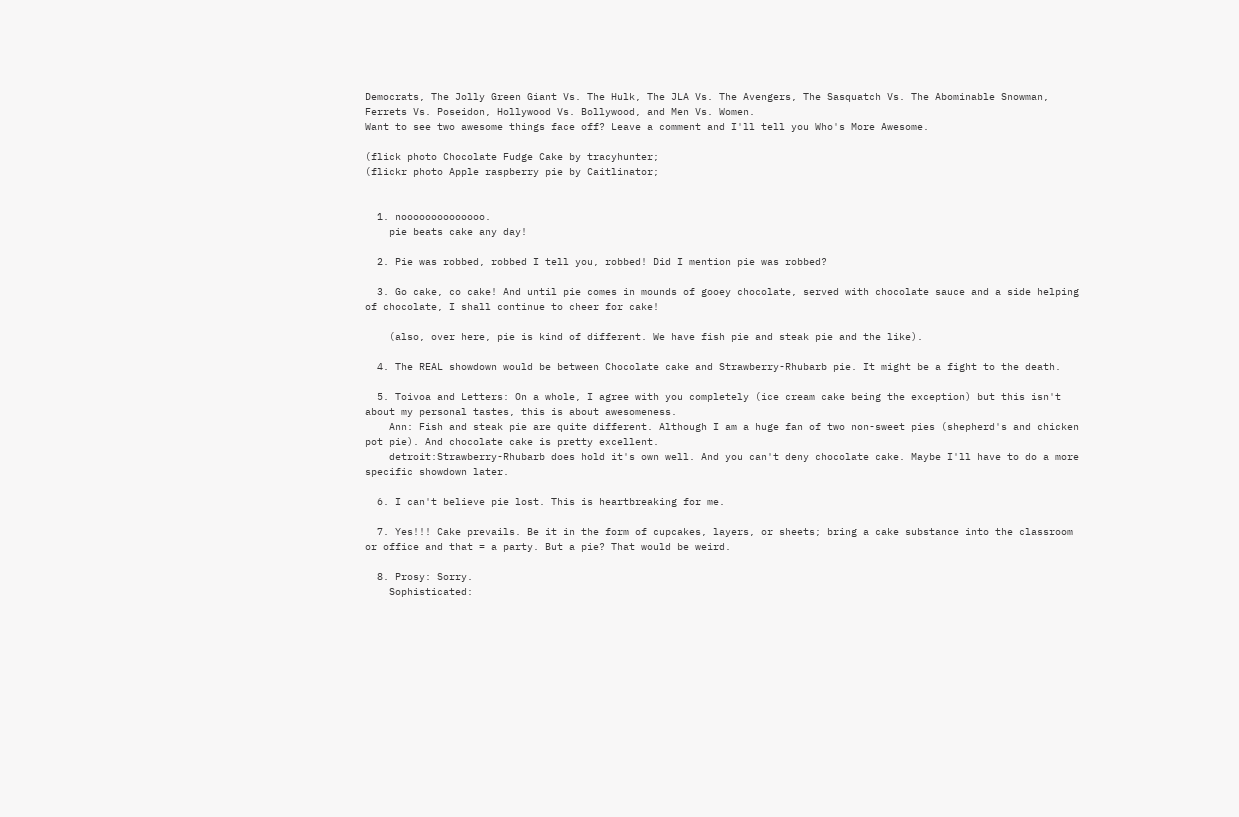Democrats, The Jolly Green Giant Vs. The Hulk, The JLA Vs. The Avengers, The Sasquatch Vs. The Abominable Snowman, Ferrets Vs. Poseidon, Hollywood Vs. Bollywood, and Men Vs. Women.
Want to see two awesome things face off? Leave a comment and I'll tell you Who's More Awesome.

(flick photo Chocolate Fudge Cake by tracyhunter;
(flickr photo Apple raspberry pie by Caitlinator;


  1. noooooooooooooo.
    pie beats cake any day!

  2. Pie was robbed, robbed I tell you, robbed! Did I mention pie was robbed?

  3. Go cake, co cake! And until pie comes in mounds of gooey chocolate, served with chocolate sauce and a side helping of chocolate, I shall continue to cheer for cake!

    (also, over here, pie is kind of different. We have fish pie and steak pie and the like).

  4. The REAL showdown would be between Chocolate cake and Strawberry-Rhubarb pie. It might be a fight to the death.

  5. Toivoa and Letters: On a whole, I agree with you completely (ice cream cake being the exception) but this isn't about my personal tastes, this is about awesomeness.
    Ann: Fish and steak pie are quite different. Although I am a huge fan of two non-sweet pies (shepherd's and chicken pot pie). And chocolate cake is pretty excellent.
    detroit:Strawberry-Rhubarb does hold it's own well. And you can't deny chocolate cake. Maybe I'll have to do a more specific showdown later.

  6. I can't believe pie lost. This is heartbreaking for me.

  7. Yes!!! Cake prevails. Be it in the form of cupcakes, layers, or sheets; bring a cake substance into the classroom or office and that = a party. But a pie? That would be weird.

  8. Prosy: Sorry.
    Sophisticated: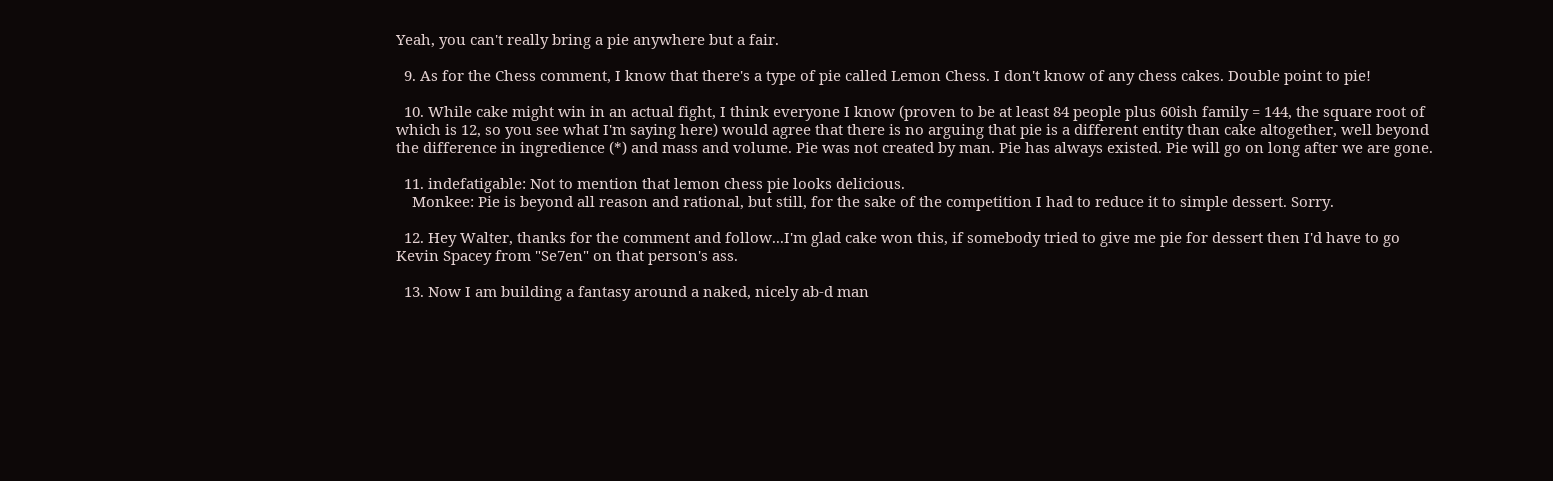Yeah, you can't really bring a pie anywhere but a fair.

  9. As for the Chess comment, I know that there's a type of pie called Lemon Chess. I don't know of any chess cakes. Double point to pie!

  10. While cake might win in an actual fight, I think everyone I know (proven to be at least 84 people plus 60ish family = 144, the square root of which is 12, so you see what I'm saying here) would agree that there is no arguing that pie is a different entity than cake altogether, well beyond the difference in ingredience (*) and mass and volume. Pie was not created by man. Pie has always existed. Pie will go on long after we are gone.

  11. indefatigable: Not to mention that lemon chess pie looks delicious.
    Monkee: Pie is beyond all reason and rational, but still, for the sake of the competition I had to reduce it to simple dessert. Sorry.

  12. Hey Walter, thanks for the comment and follow...I'm glad cake won this, if somebody tried to give me pie for dessert then I'd have to go Kevin Spacey from "Se7en" on that person's ass.

  13. Now I am building a fantasy around a naked, nicely ab-d man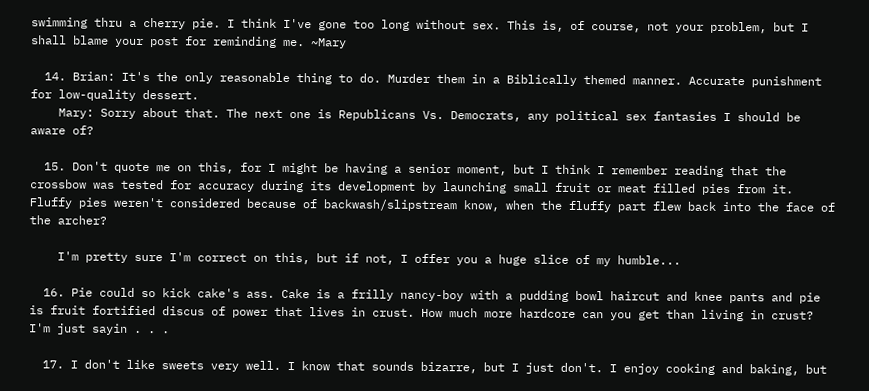swimming thru a cherry pie. I think I've gone too long without sex. This is, of course, not your problem, but I shall blame your post for reminding me. ~Mary

  14. Brian: It's the only reasonable thing to do. Murder them in a Biblically themed manner. Accurate punishment for low-quality dessert.
    Mary: Sorry about that. The next one is Republicans Vs. Democrats, any political sex fantasies I should be aware of?

  15. Don't quote me on this, for I might be having a senior moment, but I think I remember reading that the crossbow was tested for accuracy during its development by launching small fruit or meat filled pies from it. Fluffy pies weren't considered because of backwash/slipstream know, when the fluffy part flew back into the face of the archer?

    I'm pretty sure I'm correct on this, but if not, I offer you a huge slice of my humble...

  16. Pie could so kick cake's ass. Cake is a frilly nancy-boy with a pudding bowl haircut and knee pants and pie is fruit fortified discus of power that lives in crust. How much more hardcore can you get than living in crust? I'm just sayin . . .

  17. I don't like sweets very well. I know that sounds bizarre, but I just don't. I enjoy cooking and baking, but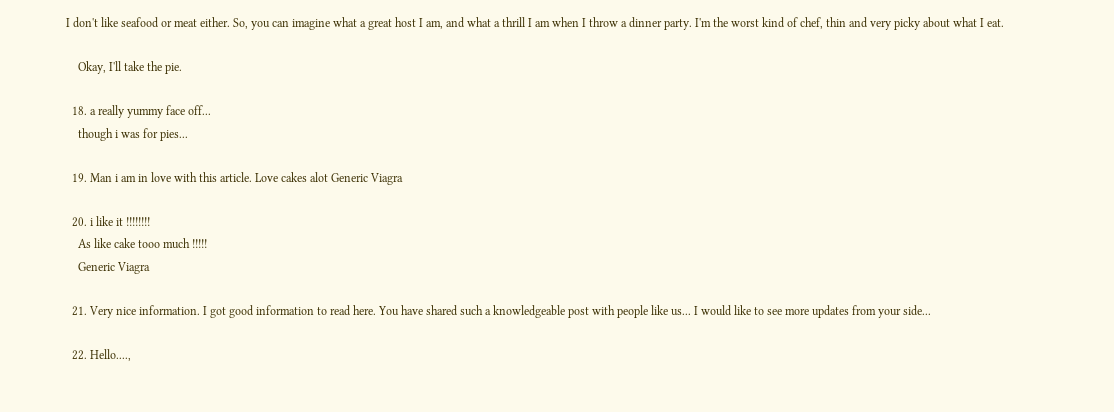I don't like seafood or meat either. So, you can imagine what a great host I am, and what a thrill I am when I throw a dinner party. I'm the worst kind of chef, thin and very picky about what I eat.

    Okay, I'll take the pie.

  18. a really yummy face off...
    though i was for pies...

  19. Man i am in love with this article. Love cakes alot Generic Viagra

  20. i like it !!!!!!!!
    As like cake tooo much !!!!!
    Generic Viagra

  21. Very nice information. I got good information to read here. You have shared such a knowledgeable post with people like us... I would like to see more updates from your side...

  22. Hello....,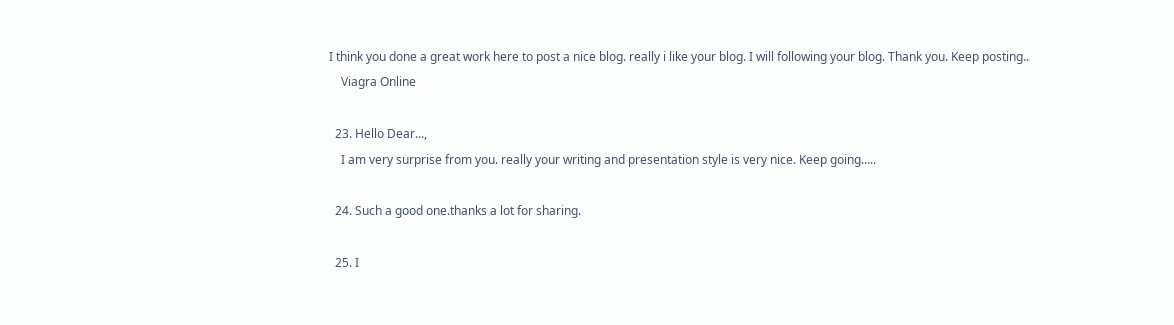I think you done a great work here to post a nice blog. really i like your blog. I will following your blog. Thank you. Keep posting..
    Viagra Online

  23. Hello Dear...,
    I am very surprise from you. really your writing and presentation style is very nice. Keep going.....

  24. Such a good one.thanks a lot for sharing.

  25. I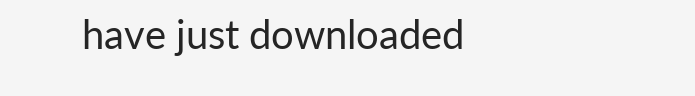have just downloaded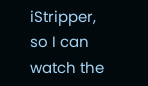iStripper, so I can watch the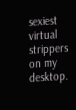sexiest virtual strippers on my desktop.